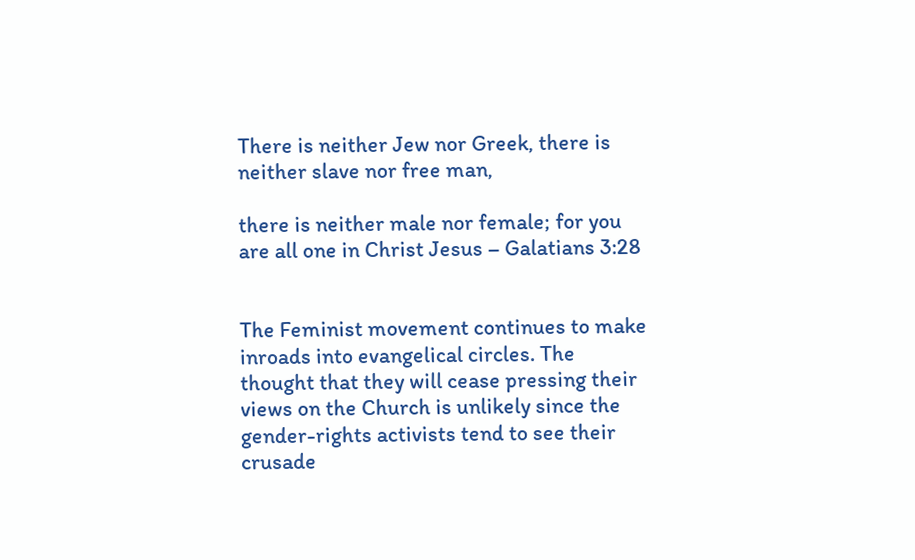There is neither Jew nor Greek, there is neither slave nor free man,

there is neither male nor female; for you are all one in Christ Jesus – Galatians 3:28


The Feminist movement continues to make inroads into evangelical circles. The thought that they will cease pressing their views on the Church is unlikely since the gender-rights activists tend to see their crusade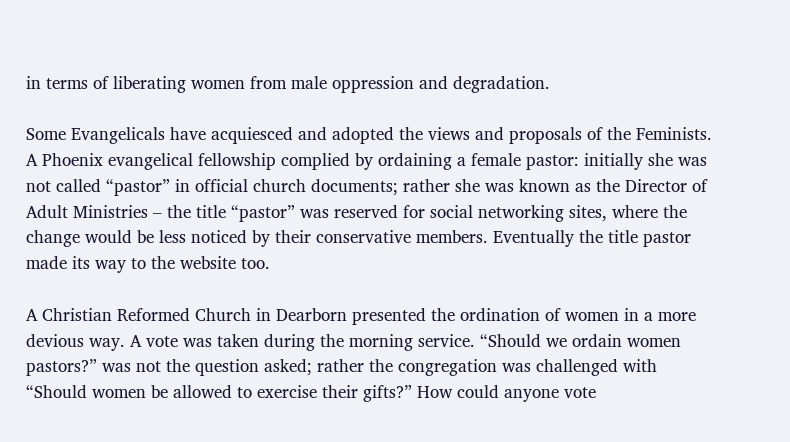in terms of liberating women from male oppression and degradation.

Some Evangelicals have acquiesced and adopted the views and proposals of the Feminists. A Phoenix evangelical fellowship complied by ordaining a female pastor: initially she was not called “pastor” in official church documents; rather she was known as the Director of Adult Ministries – the title “pastor” was reserved for social networking sites, where the change would be less noticed by their conservative members. Eventually the title pastor made its way to the website too.

A Christian Reformed Church in Dearborn presented the ordination of women in a more devious way. A vote was taken during the morning service. “Should we ordain women pastors?” was not the question asked; rather the congregation was challenged with “Should women be allowed to exercise their gifts?” How could anyone vote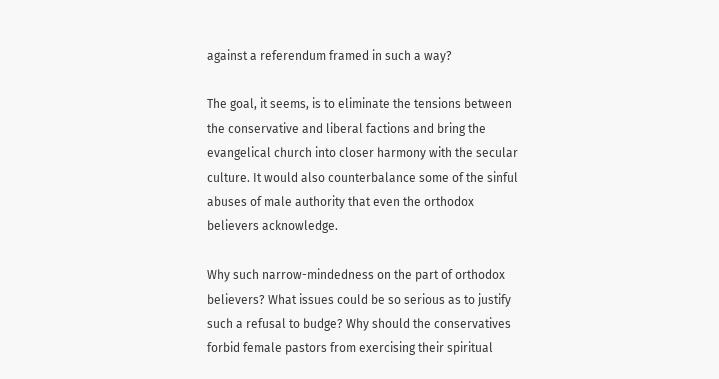against a referendum framed in such a way?

The goal, it seems, is to eliminate the tensions between the conservative and liberal factions and bring the evangelical church into closer harmony with the secular culture. It would also counterbalance some of the sinful abuses of male authority that even the orthodox believers acknowledge.

Why such narrow-mindedness on the part of orthodox believers? What issues could be so serious as to justify such a refusal to budge? Why should the conservatives forbid female pastors from exercising their spiritual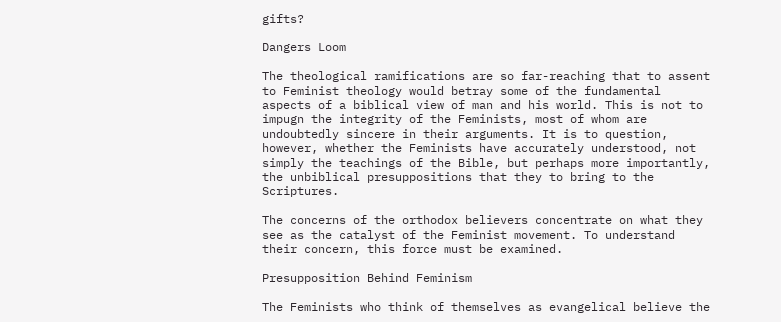gifts?

Dangers Loom

The theological ramifications are so far-reaching that to assent to Feminist theology would betray some of the fundamental aspects of a biblical view of man and his world. This is not to impugn the integrity of the Feminists, most of whom are undoubtedly sincere in their arguments. It is to question, however, whether the Feminists have accurately understood, not simply the teachings of the Bible, but perhaps more importantly, the unbiblical presuppositions that they to bring to the Scriptures.

The concerns of the orthodox believers concentrate on what they see as the catalyst of the Feminist movement. To understand their concern, this force must be examined.

Presupposition Behind Feminism

The Feminists who think of themselves as evangelical believe the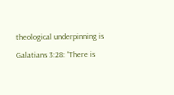theological underpinning is Galatians 3:28: “There is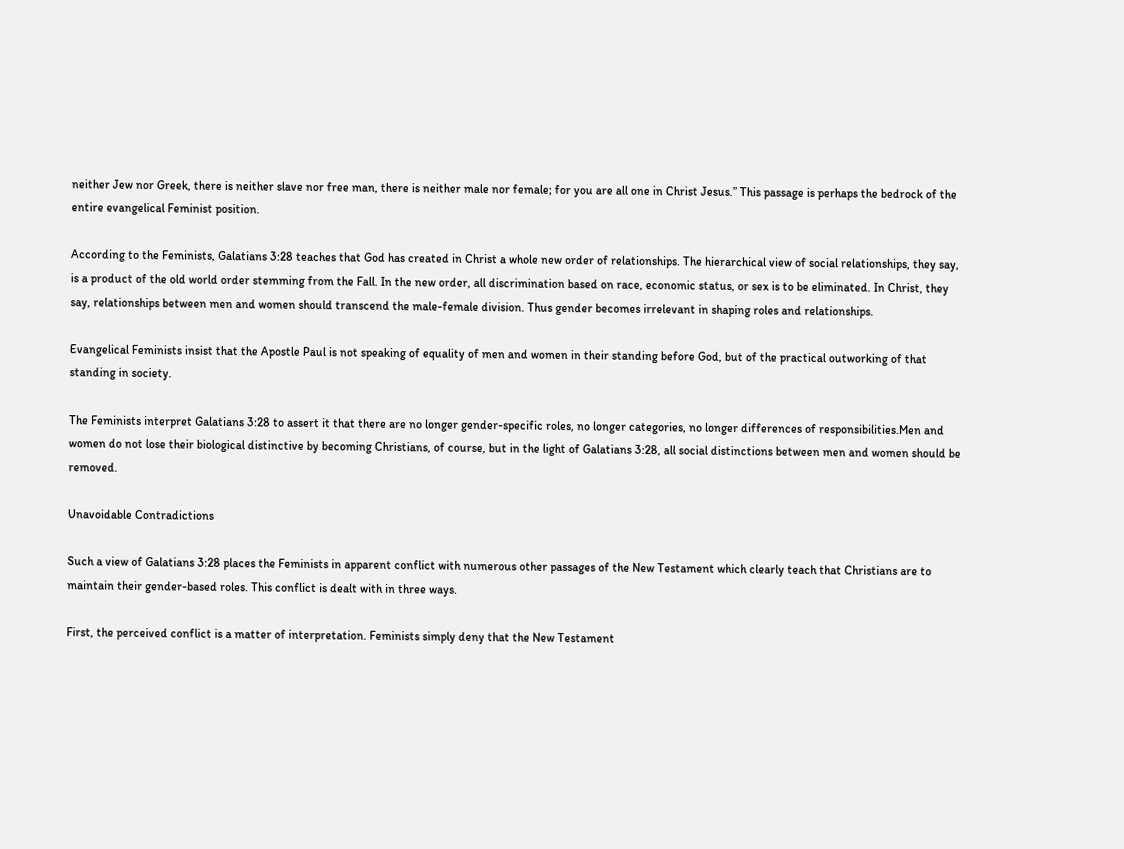neither Jew nor Greek, there is neither slave nor free man, there is neither male nor female; for you are all one in Christ Jesus.” This passage is perhaps the bedrock of the entire evangelical Feminist position.

According to the Feminists, Galatians 3:28 teaches that God has created in Christ a whole new order of relationships. The hierarchical view of social relationships, they say, is a product of the old world order stemming from the Fall. In the new order, all discrimination based on race, economic status, or sex is to be eliminated. In Christ, they say, relationships between men and women should transcend the male-female division. Thus gender becomes irrelevant in shaping roles and relationships.

Evangelical Feminists insist that the Apostle Paul is not speaking of equality of men and women in their standing before God, but of the practical outworking of that standing in society.

The Feminists interpret Galatians 3:28 to assert it that there are no longer gender-specific roles, no longer categories, no longer differences of responsibilities.Men and women do not lose their biological distinctive by becoming Christians, of course, but in the light of Galatians 3:28, all social distinctions between men and women should be removed.

Unavoidable Contradictions

Such a view of Galatians 3:28 places the Feminists in apparent conflict with numerous other passages of the New Testament which clearly teach that Christians are to maintain their gender-based roles. This conflict is dealt with in three ways.

First, the perceived conflict is a matter of interpretation. Feminists simply deny that the New Testament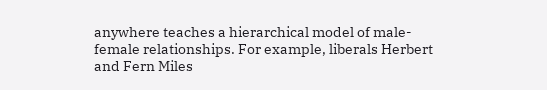anywhere teaches a hierarchical model of male-female relationships. For example, liberals Herbert and Fern Miles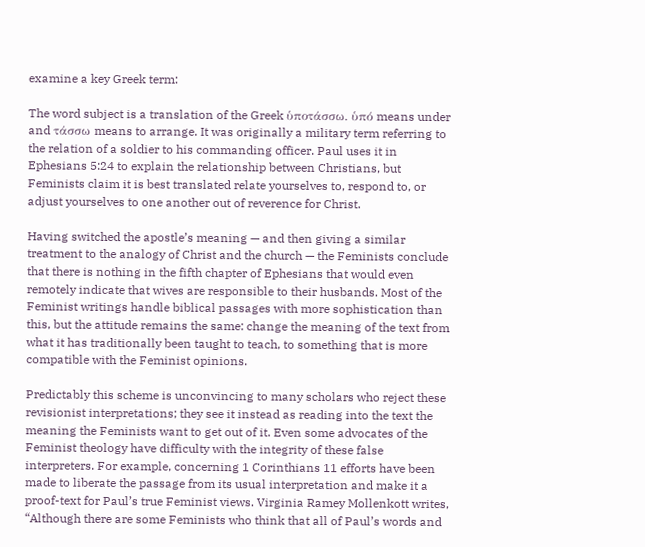examine a key Greek term:

The word subject is a translation of the Greek ὑποτάσσω. ὑπό means under and τάσσω means to arrange. It was originally a military term referring to the relation of a soldier to his commanding officer. Paul uses it in Ephesians 5:24 to explain the relationship between Christians, but Feminists claim it is best translated relate yourselves to, respond to, or adjust yourselves to one another out of reverence for Christ.

Having switched the apostle’s meaning — and then giving a similar treatment to the analogy of Christ and the church — the Feminists conclude that there is nothing in the fifth chapter of Ephesians that would even remotely indicate that wives are responsible to their husbands. Most of the Feminist writings handle biblical passages with more sophistication than this, but the attitude remains the same: change the meaning of the text from what it has traditionally been taught to teach, to something that is more compatible with the Feminist opinions.

Predictably this scheme is unconvincing to many scholars who reject these revisionist interpretations; they see it instead as reading into the text the meaning the Feminists want to get out of it. Even some advocates of the Feminist theology have difficulty with the integrity of these false interpreters. For example, concerning 1 Corinthians 11 efforts have been made to liberate the passage from its usual interpretation and make it a proof-text for Paul’s true Feminist views. Virginia Ramey Mollenkott writes, “Although there are some Feminists who think that all of Paul’s words and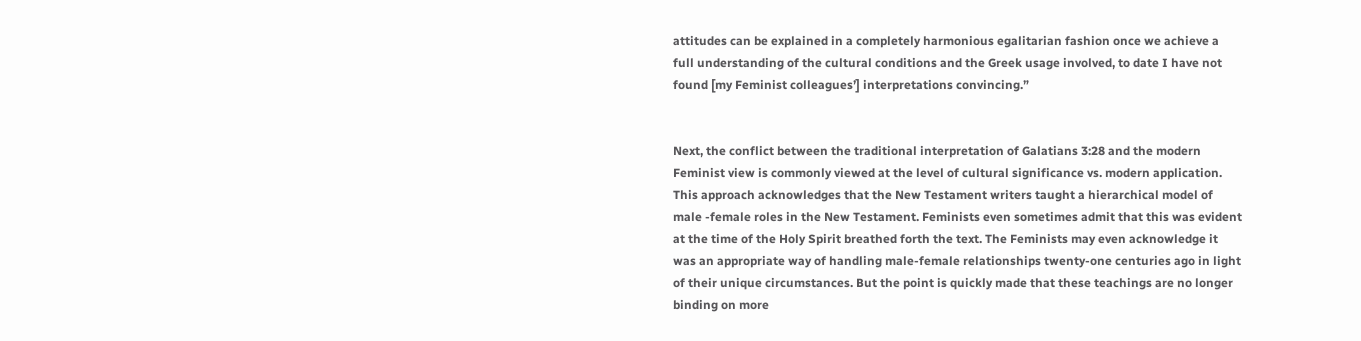attitudes can be explained in a completely harmonious egalitarian fashion once we achieve a full understanding of the cultural conditions and the Greek usage involved, to date I have not found [my Feminist colleagues’] interpretations convincing.”


Next, the conflict between the traditional interpretation of Galatians 3:28 and the modern Feminist view is commonly viewed at the level of cultural significance vs. modern application. This approach acknowledges that the New Testament writers taught a hierarchical model of male -female roles in the New Testament. Feminists even sometimes admit that this was evident at the time of the Holy Spirit breathed forth the text. The Feminists may even acknowledge it was an appropriate way of handling male-female relationships twenty-one centuries ago in light of their unique circumstances. But the point is quickly made that these teachings are no longer binding on more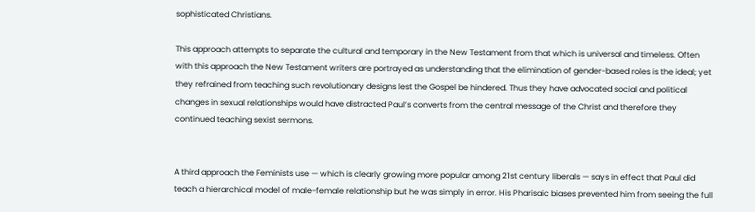sophisticated Christians.

This approach attempts to separate the cultural and temporary in the New Testament from that which is universal and timeless. Often with this approach the New Testament writers are portrayed as understanding that the elimination of gender-based roles is the ideal; yet they refrained from teaching such revolutionary designs lest the Gospel be hindered. Thus they have advocated social and political changes in sexual relationships would have distracted Paul’s converts from the central message of the Christ and therefore they continued teaching sexist sermons.


A third approach the Feminists use — which is clearly growing more popular among 21st century liberals — says in effect that Paul did teach a hierarchical model of male-female relationship but he was simply in error. His Pharisaic biases prevented him from seeing the full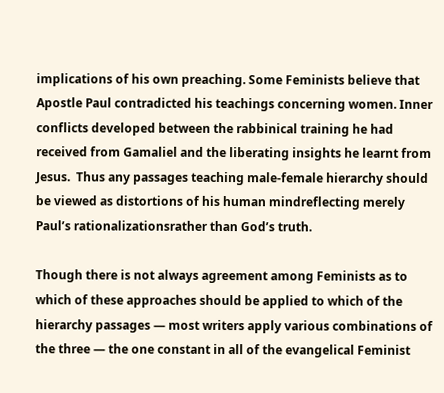implications of his own preaching. Some Feminists believe that Apostle Paul contradicted his teachings concerning women. Inner conflicts developed between the rabbinical training he had received from Gamaliel and the liberating insights he learnt from Jesus.  Thus any passages teaching male-female hierarchy should be viewed as distortions of his human mindreflecting merely Paul’s rationalizationsrather than God’s truth.

Though there is not always agreement among Feminists as to which of these approaches should be applied to which of the hierarchy passages — most writers apply various combinations of the three — the one constant in all of the evangelical Feminist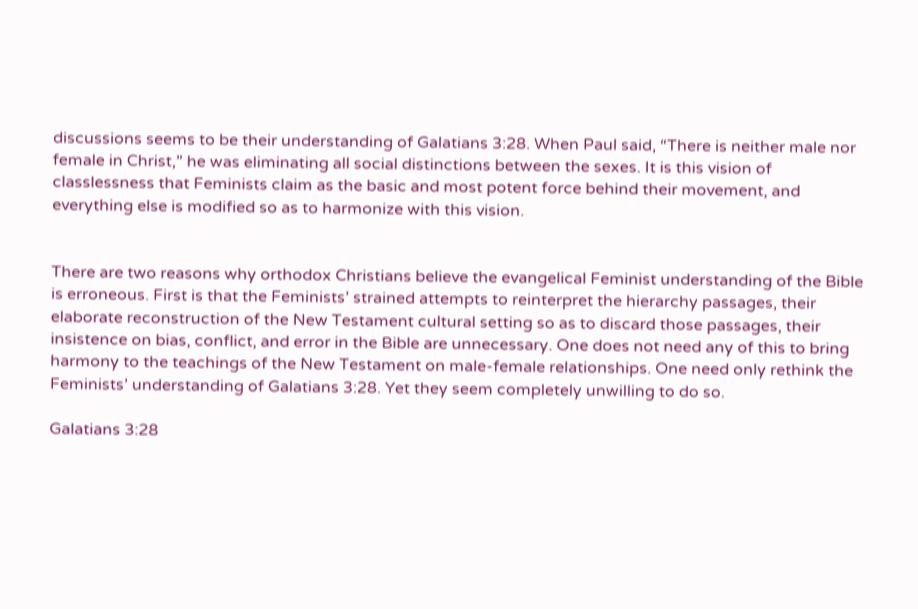discussions seems to be their understanding of Galatians 3:28. When Paul said, “There is neither male nor female in Christ,” he was eliminating all social distinctions between the sexes. It is this vision of classlessness that Feminists claim as the basic and most potent force behind their movement, and everything else is modified so as to harmonize with this vision.


There are two reasons why orthodox Christians believe the evangelical Feminist understanding of the Bible is erroneous. First is that the Feminists’ strained attempts to reinterpret the hierarchy passages, their elaborate reconstruction of the New Testament cultural setting so as to discard those passages, their insistence on bias, conflict, and error in the Bible are unnecessary. One does not need any of this to bring harmony to the teachings of the New Testament on male-female relationships. One need only rethink the Feminists’ understanding of Galatians 3:28. Yet they seem completely unwilling to do so.

Galatians 3:28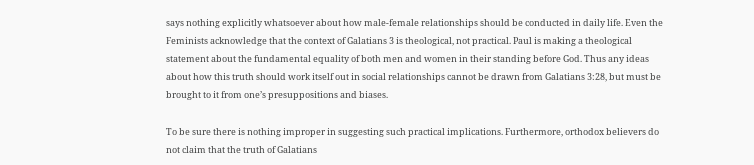says nothing explicitly whatsoever about how male-female relationships should be conducted in daily life. Even the Feminists acknowledge that the context of Galatians 3 is theological, not practical. Paul is making a theological statement about the fundamental equality of both men and women in their standing before God. Thus any ideas about how this truth should work itself out in social relationships cannot be drawn from Galatians 3:28, but must be brought to it from one’s presuppositions and biases.

To be sure there is nothing improper in suggesting such practical implications. Furthermore, orthodox believers do not claim that the truth of Galatians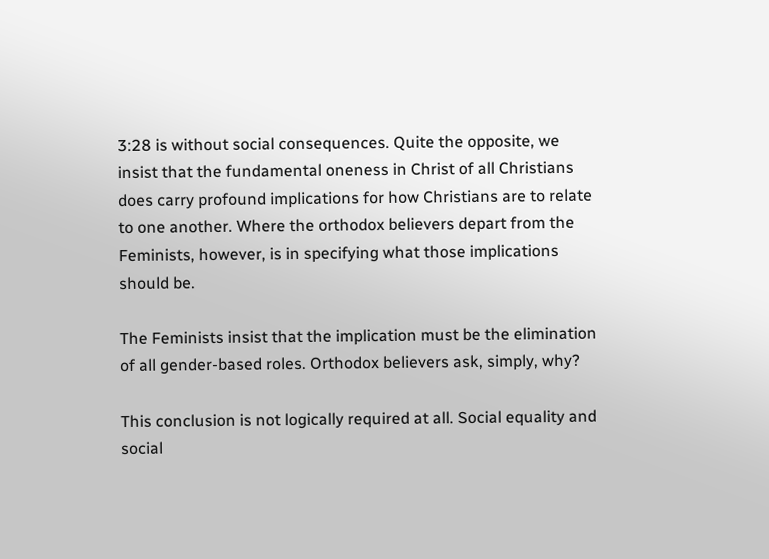3:28 is without social consequences. Quite the opposite, we insist that the fundamental oneness in Christ of all Christians does carry profound implications for how Christians are to relate to one another. Where the orthodox believers depart from the Feminists, however, is in specifying what those implications should be.

The Feminists insist that the implication must be the elimination of all gender-based roles. Orthodox believers ask, simply, why?

This conclusion is not logically required at all. Social equality and social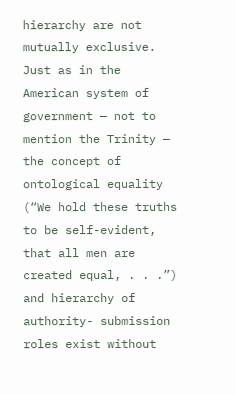hierarchy are not mutually exclusive. Just as in the American system of government — not to mention the Trinity — the concept of ontological equality (“We hold these truths to be self-evident, that all men are created equal, . . .”) and hierarchy of authority- submission roles exist without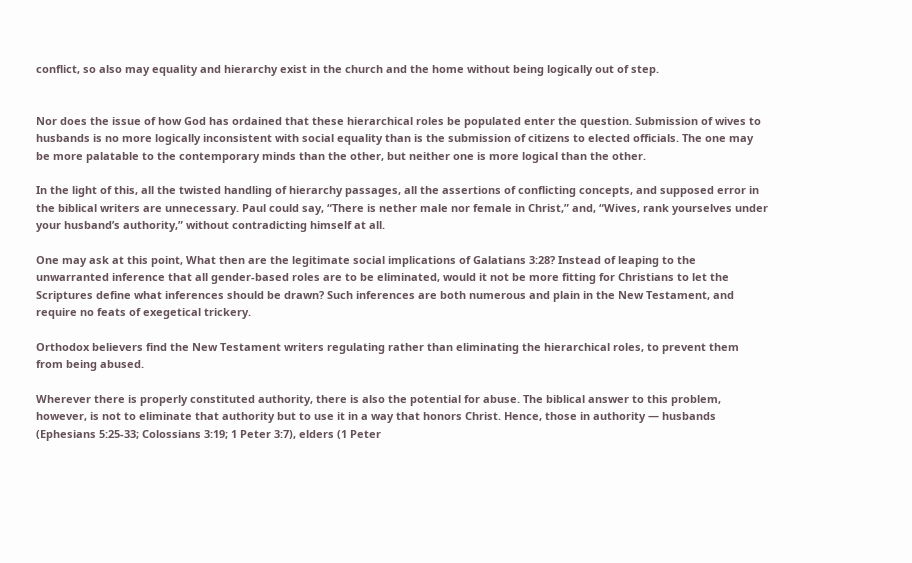conflict, so also may equality and hierarchy exist in the church and the home without being logically out of step.


Nor does the issue of how God has ordained that these hierarchical roles be populated enter the question. Submission of wives to husbands is no more logically inconsistent with social equality than is the submission of citizens to elected officials. The one may be more palatable to the contemporary minds than the other, but neither one is more logical than the other.

In the light of this, all the twisted handling of hierarchy passages, all the assertions of conflicting concepts, and supposed error in the biblical writers are unnecessary. Paul could say, “There is nether male nor female in Christ,” and, “Wives, rank yourselves under your husband’s authority,” without contradicting himself at all.

One may ask at this point, What then are the legitimate social implications of Galatians 3:28? Instead of leaping to the unwarranted inference that all gender-based roles are to be eliminated, would it not be more fitting for Christians to let the Scriptures define what inferences should be drawn? Such inferences are both numerous and plain in the New Testament, and require no feats of exegetical trickery.

Orthodox believers find the New Testament writers regulating rather than eliminating the hierarchical roles, to prevent them from being abused.

Wherever there is properly constituted authority, there is also the potential for abuse. The biblical answer to this problem, however, is not to eliminate that authority but to use it in a way that honors Christ. Hence, those in authority — husbands (Ephesians 5:25-33; Colossians 3:19; 1 Peter 3:7), elders (1 Peter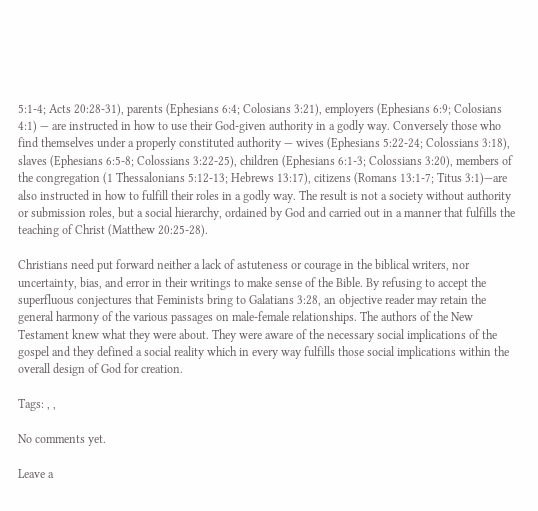5:1-4; Acts 20:28-31), parents (Ephesians 6:4; Colosians 3:21), employers (Ephesians 6:9; Colosians 4:1) — are instructed in how to use their God-given authority in a godly way. Conversely those who find themselves under a properly constituted authority — wives (Ephesians 5:22-24; Colossians 3:18), slaves (Ephesians 6:5-8; Colossians 3:22-25), children (Ephesians 6:1-3; Colossians 3:20), members of the congregation (1 Thessalonians 5:12-13; Hebrews 13:17), citizens (Romans 13:1-7; Titus 3:1)—are also instructed in how to fulfill their roles in a godly way. The result is not a society without authority or submission roles, but a social hierarchy, ordained by God and carried out in a manner that fulfills the teaching of Christ (Matthew 20:25-28).

Christians need put forward neither a lack of astuteness or courage in the biblical writers, nor uncertainty, bias, and error in their writings to make sense of the Bible. By refusing to accept the superfluous conjectures that Feminists bring to Galatians 3:28, an objective reader may retain the general harmony of the various passages on male-female relationships. The authors of the New Testament knew what they were about. They were aware of the necessary social implications of the gospel and they defined a social reality which in every way fulfills those social implications within the overall design of God for creation.

Tags: , ,

No comments yet.

Leave a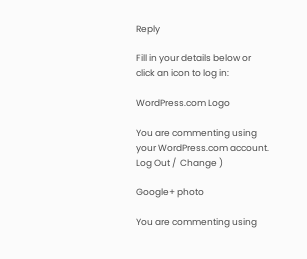Reply

Fill in your details below or click an icon to log in:

WordPress.com Logo

You are commenting using your WordPress.com account. Log Out /  Change )

Google+ photo

You are commenting using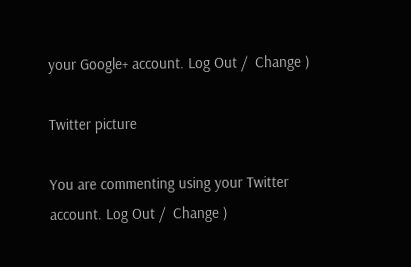your Google+ account. Log Out /  Change )

Twitter picture

You are commenting using your Twitter account. Log Out /  Change )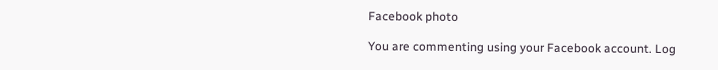Facebook photo

You are commenting using your Facebook account. Log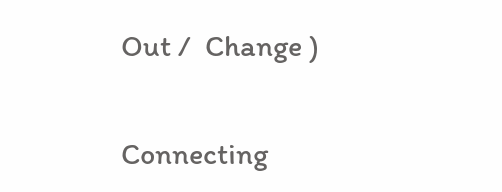Out /  Change )


Connecting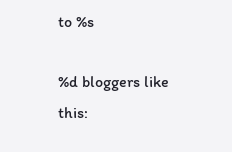to %s

%d bloggers like this: